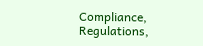Compliance, Regulations,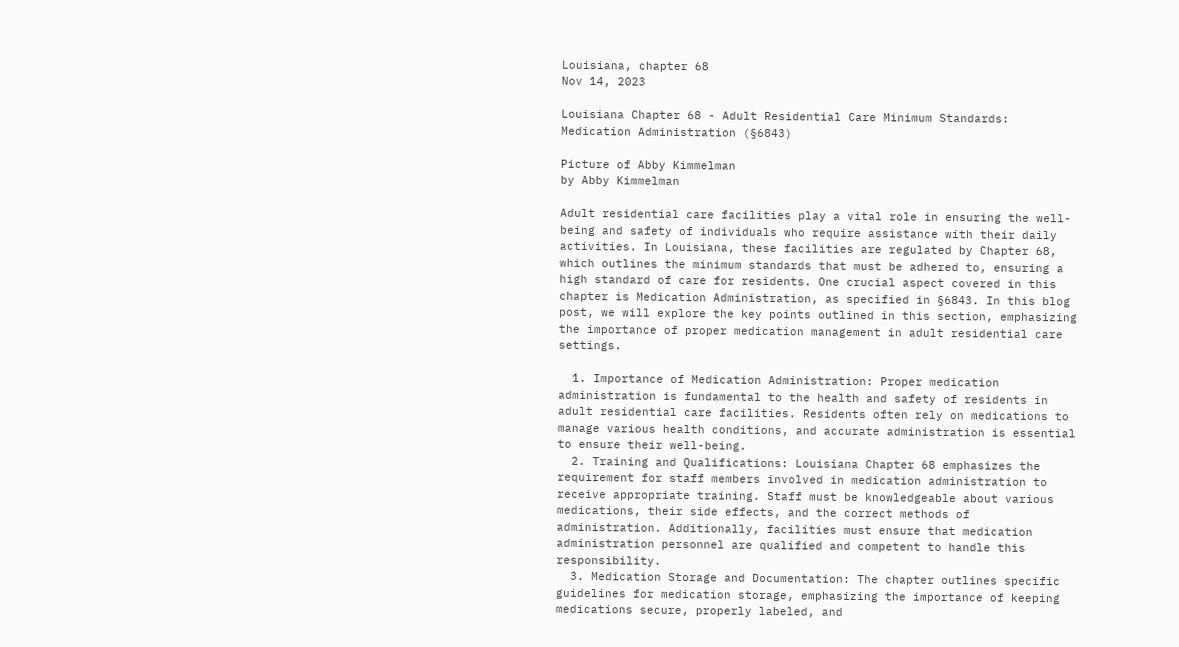Louisiana, chapter 68
Nov 14, 2023

Louisiana Chapter 68 - Adult Residential Care Minimum Standards: Medication Administration (§6843)

Picture of Abby Kimmelman
by Abby Kimmelman

Adult residential care facilities play a vital role in ensuring the well-being and safety of individuals who require assistance with their daily activities. In Louisiana, these facilities are regulated by Chapter 68, which outlines the minimum standards that must be adhered to, ensuring a high standard of care for residents. One crucial aspect covered in this chapter is Medication Administration, as specified in §6843. In this blog post, we will explore the key points outlined in this section, emphasizing the importance of proper medication management in adult residential care settings.

  1. Importance of Medication Administration: Proper medication administration is fundamental to the health and safety of residents in adult residential care facilities. Residents often rely on medications to manage various health conditions, and accurate administration is essential to ensure their well-being.
  2. Training and Qualifications: Louisiana Chapter 68 emphasizes the requirement for staff members involved in medication administration to receive appropriate training. Staff must be knowledgeable about various medications, their side effects, and the correct methods of administration. Additionally, facilities must ensure that medication administration personnel are qualified and competent to handle this responsibility.
  3. Medication Storage and Documentation: The chapter outlines specific guidelines for medication storage, emphasizing the importance of keeping medications secure, properly labeled, and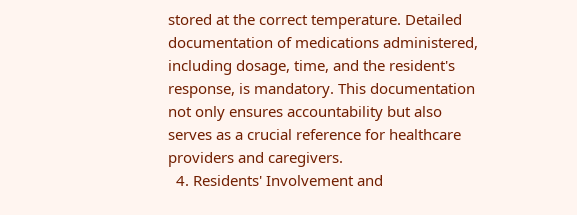stored at the correct temperature. Detailed documentation of medications administered, including dosage, time, and the resident's response, is mandatory. This documentation not only ensures accountability but also serves as a crucial reference for healthcare providers and caregivers.
  4. Residents' Involvement and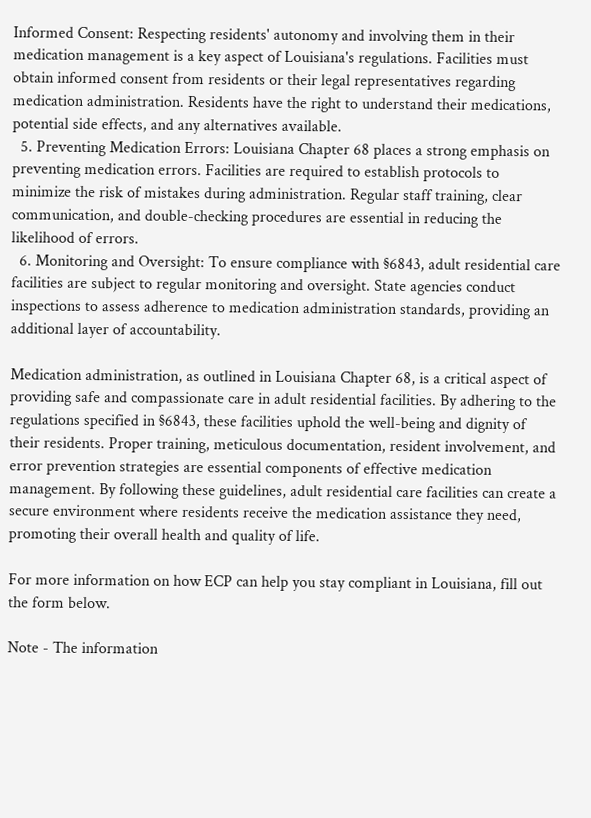Informed Consent: Respecting residents' autonomy and involving them in their medication management is a key aspect of Louisiana's regulations. Facilities must obtain informed consent from residents or their legal representatives regarding medication administration. Residents have the right to understand their medications, potential side effects, and any alternatives available.
  5. Preventing Medication Errors: Louisiana Chapter 68 places a strong emphasis on preventing medication errors. Facilities are required to establish protocols to minimize the risk of mistakes during administration. Regular staff training, clear communication, and double-checking procedures are essential in reducing the likelihood of errors.
  6. Monitoring and Oversight: To ensure compliance with §6843, adult residential care facilities are subject to regular monitoring and oversight. State agencies conduct inspections to assess adherence to medication administration standards, providing an additional layer of accountability.

Medication administration, as outlined in Louisiana Chapter 68, is a critical aspect of providing safe and compassionate care in adult residential facilities. By adhering to the regulations specified in §6843, these facilities uphold the well-being and dignity of their residents. Proper training, meticulous documentation, resident involvement, and error prevention strategies are essential components of effective medication management. By following these guidelines, adult residential care facilities can create a secure environment where residents receive the medication assistance they need, promoting their overall health and quality of life.

For more information on how ECP can help you stay compliant in Louisiana, fill out the form below.

Note - The information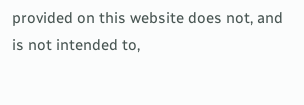provided on this website does not, and is not intended to,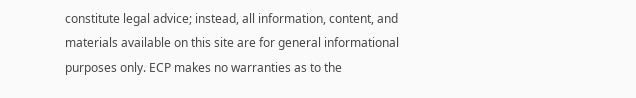constitute legal advice; instead, all information, content, and materials available on this site are for general informational purposes only. ECP makes no warranties as to the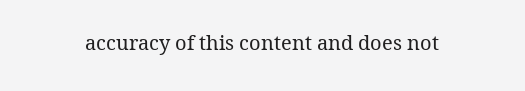accuracy of this content and does not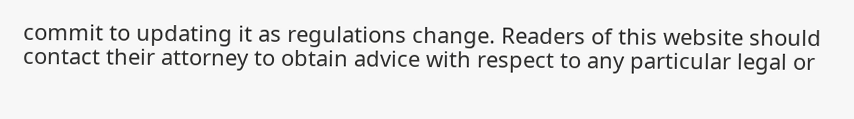commit to updating it as regulations change. Readers of this website should contact their attorney to obtain advice with respect to any particular legal or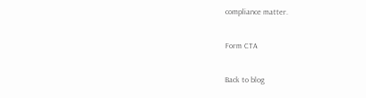compliance matter.

Form CTA

Back to blog